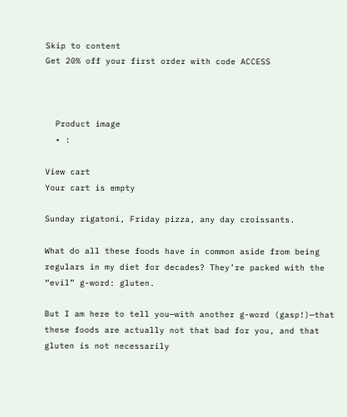Skip to content
Get 20% off your first order with code ACCESS



  Product image
  • :

View cart
Your cart is empty

Sunday rigatoni, Friday pizza, any day croissants.

What do all these foods have in common aside from being regulars in my diet for decades? They’re packed with the “evil” g-word: gluten.

But I am here to tell you—with another g-word (gasp!)—that these foods are actually not that bad for you, and that gluten is not necessarily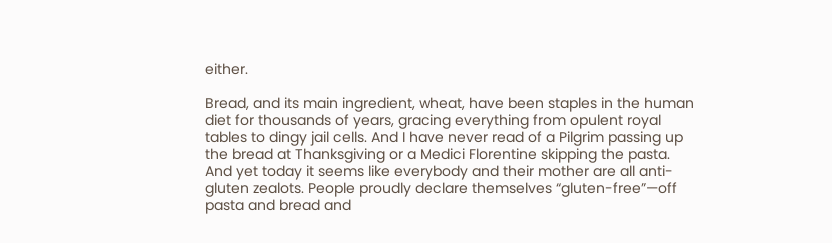either.

Bread, and its main ingredient, wheat, have been staples in the human diet for thousands of years, gracing everything from opulent royal tables to dingy jail cells. And I have never read of a Pilgrim passing up the bread at Thanksgiving or a Medici Florentine skipping the pasta. And yet today it seems like everybody and their mother are all anti-gluten zealots. People proudly declare themselves “gluten-free”—off pasta and bread and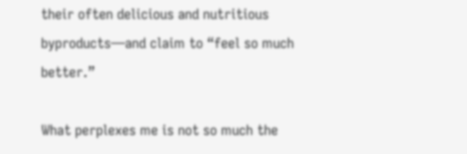their often delicious and nutritious byproducts—and claim to “feel so much better.”

What perplexes me is not so much the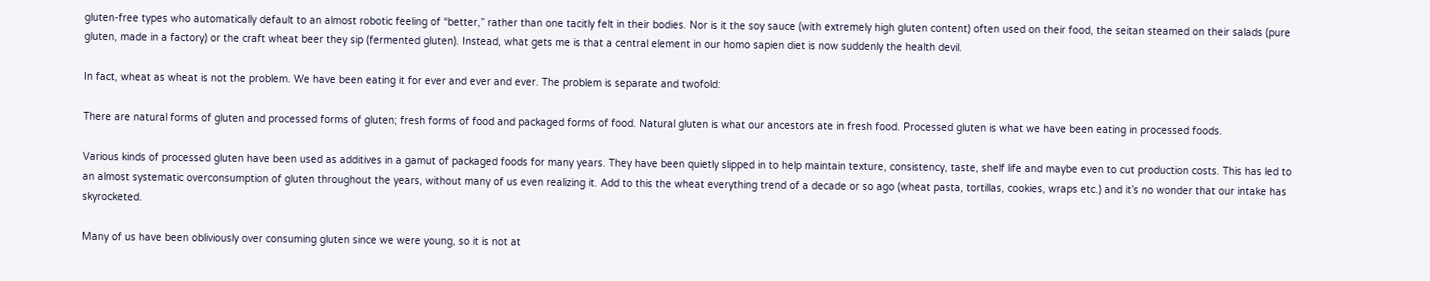gluten-free types who automatically default to an almost robotic feeling of “better,” rather than one tacitly felt in their bodies. Nor is it the soy sauce (with extremely high gluten content) often used on their food, the seitan steamed on their salads (pure gluten, made in a factory) or the craft wheat beer they sip (fermented gluten). Instead, what gets me is that a central element in our homo sapien diet is now suddenly the health devil.

In fact, wheat as wheat is not the problem. We have been eating it for ever and ever and ever. The problem is separate and twofold:

There are natural forms of gluten and processed forms of gluten; fresh forms of food and packaged forms of food. Natural gluten is what our ancestors ate in fresh food. Processed gluten is what we have been eating in processed foods.

Various kinds of processed gluten have been used as additives in a gamut of packaged foods for many years. They have been quietly slipped in to help maintain texture, consistency, taste, shelf life and maybe even to cut production costs. This has led to an almost systematic overconsumption of gluten throughout the years, without many of us even realizing it. Add to this the wheat everything trend of a decade or so ago (wheat pasta, tortillas, cookies, wraps etc.) and it’s no wonder that our intake has skyrocketed.

Many of us have been obliviously over consuming gluten since we were young, so it is not at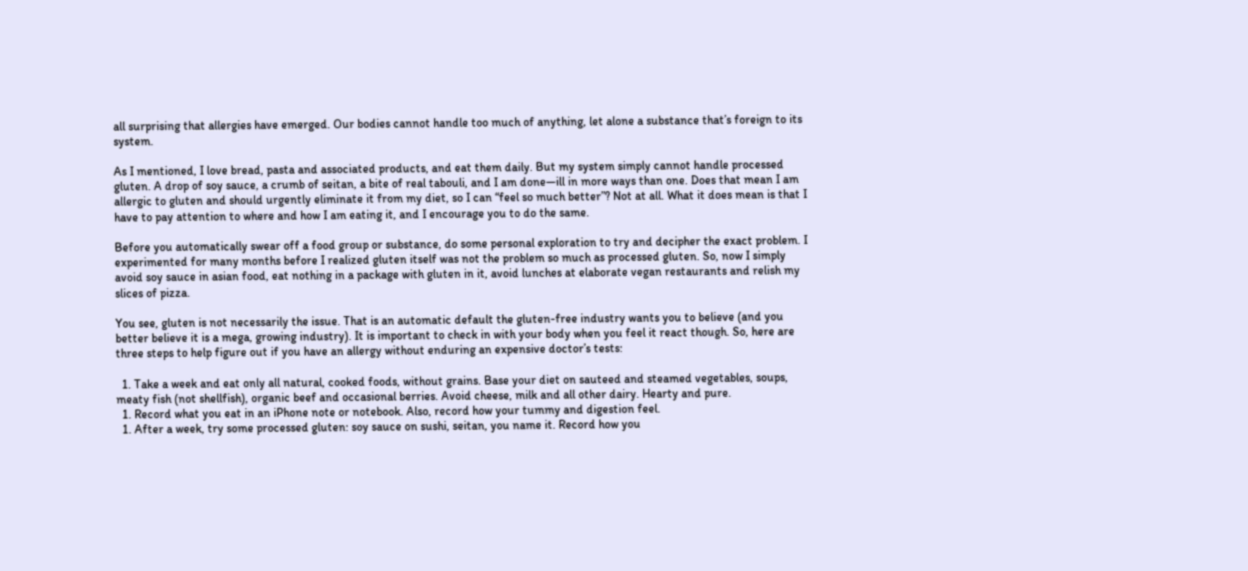all surprising that allergies have emerged. Our bodies cannot handle too much of anything, let alone a substance that’s foreign to its system.

As I mentioned, I love bread, pasta and associated products, and eat them daily. But my system simply cannot handle processed gluten. A drop of soy sauce, a crumb of seitan, a bite of real tabouli, and I am done—ill in more ways than one. Does that mean I am allergic to gluten and should urgently eliminate it from my diet, so I can “feel so much better”? Not at all. What it does mean is that I have to pay attention to where and how I am eating it, and I encourage you to do the same.

Before you automatically swear off a food group or substance, do some personal exploration to try and decipher the exact problem. I experimented for many months before I realized gluten itself was not the problem so much as processed gluten. So, now I simply avoid soy sauce in asian food, eat nothing in a package with gluten in it, avoid lunches at elaborate vegan restaurants and relish my slices of pizza.

You see, gluten is not necessarily the issue. That is an automatic default the gluten-free industry wants you to believe (and you better believe it is a mega, growing industry). It is important to check in with your body when you feel it react though. So, here are three steps to help figure out if you have an allergy without enduring an expensive doctor’s tests:

  1. Take a week and eat only all natural, cooked foods, without grains. Base your diet on sauteed and steamed vegetables, soups, meaty fish (not shellfish), organic beef and occasional berries. Avoid cheese, milk and all other dairy. Hearty and pure.
  1. Record what you eat in an iPhone note or notebook. Also, record how your tummy and digestion feel.
  1. After a week, try some processed gluten: soy sauce on sushi, seitan, you name it. Record how you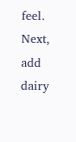feel. Next, add dairy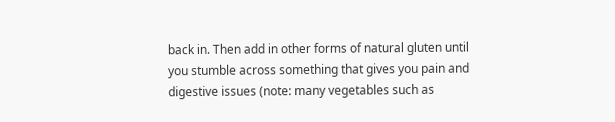back in. Then add in other forms of natural gluten until you stumble across something that gives you pain and digestive issues (note: many vegetables such as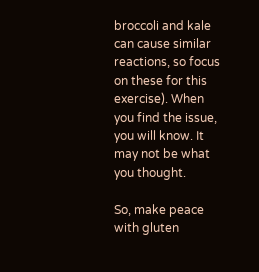broccoli and kale can cause similar reactions, so focus on these for this exercise). When you find the issue, you will know. It may not be what you thought.

So, make peace with gluten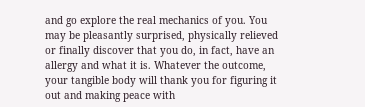and go explore the real mechanics of you. You may be pleasantly surprised, physically relieved or finally discover that you do, in fact, have an allergy and what it is. Whatever the outcome, your tangible body will thank you for figuring it out and making peace with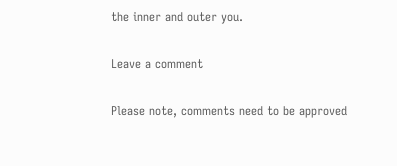the inner and outer you.

Leave a comment

Please note, comments need to be approved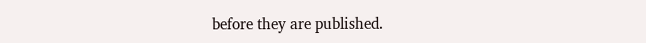before they are published.